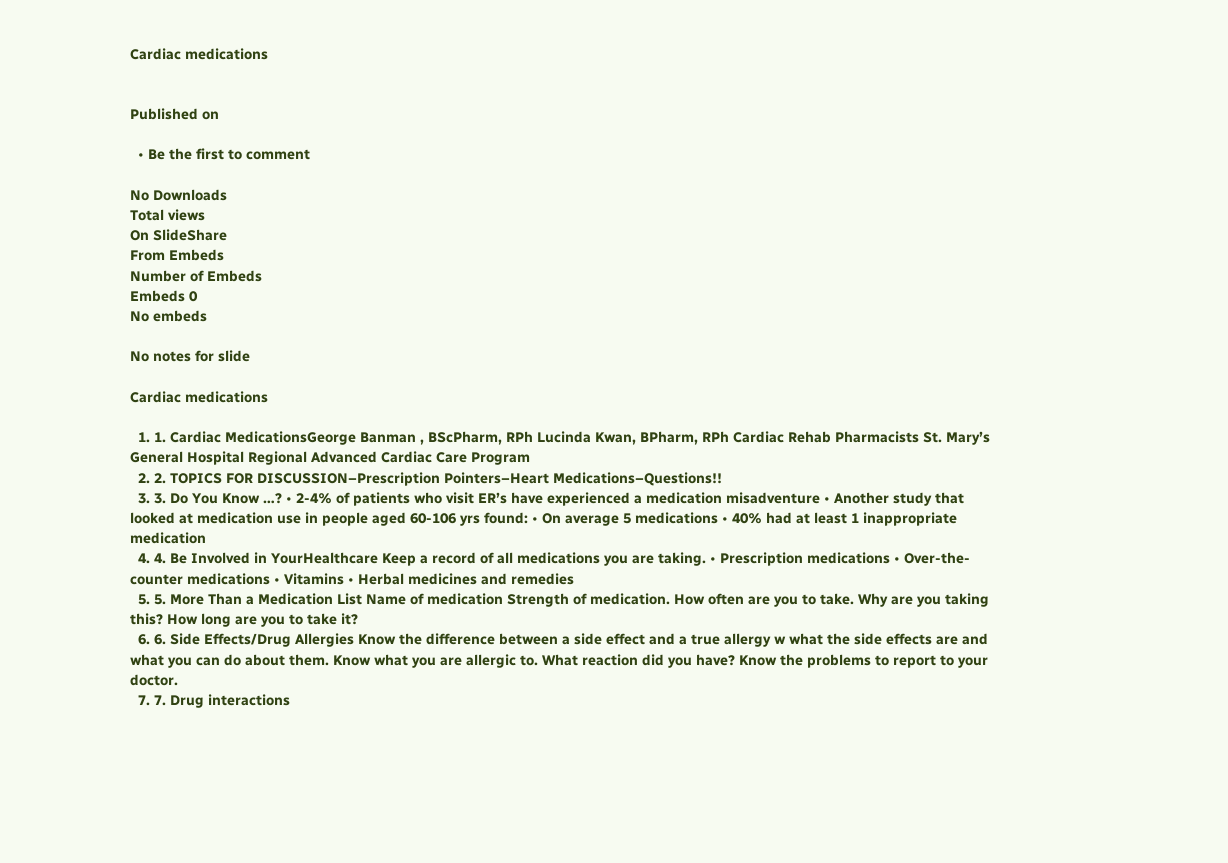Cardiac medications


Published on

  • Be the first to comment

No Downloads
Total views
On SlideShare
From Embeds
Number of Embeds
Embeds 0
No embeds

No notes for slide

Cardiac medications

  1. 1. Cardiac MedicationsGeorge Banman , BScPharm, RPh Lucinda Kwan, BPharm, RPh Cardiac Rehab Pharmacists St. Mary’s General Hospital Regional Advanced Cardiac Care Program
  2. 2. TOPICS FOR DISCUSSION–Prescription Pointers–Heart Medications–Questions!!
  3. 3. Do You Know …? • 2-4% of patients who visit ER’s have experienced a medication misadventure • Another study that looked at medication use in people aged 60-106 yrs found: • On average 5 medications • 40% had at least 1 inappropriate medication
  4. 4. Be Involved in YourHealthcare Keep a record of all medications you are taking. • Prescription medications • Over-the-counter medications • Vitamins • Herbal medicines and remedies
  5. 5. More Than a Medication List Name of medication Strength of medication. How often are you to take. Why are you taking this? How long are you to take it?
  6. 6. Side Effects/Drug Allergies Know the difference between a side effect and a true allergy w what the side effects are and what you can do about them. Know what you are allergic to. What reaction did you have? Know the problems to report to your doctor.
  7. 7. Drug interactions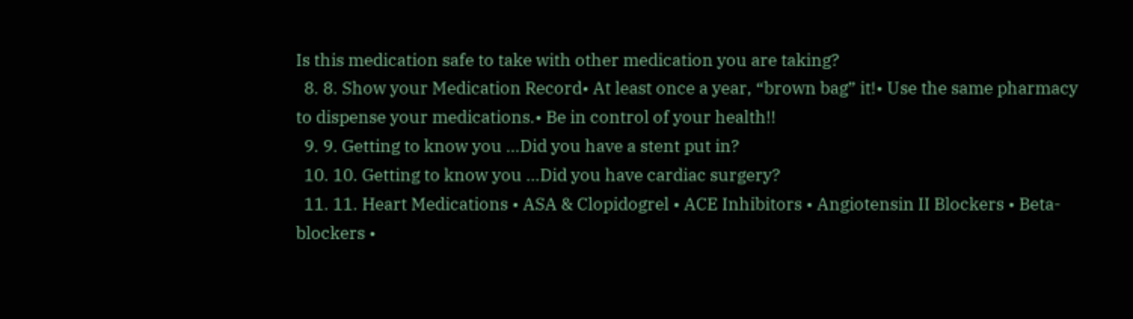Is this medication safe to take with other medication you are taking?
  8. 8. Show your Medication Record• At least once a year, “brown bag” it!• Use the same pharmacy to dispense your medications.• Be in control of your health!!
  9. 9. Getting to know you …Did you have a stent put in?
  10. 10. Getting to know you …Did you have cardiac surgery?
  11. 11. Heart Medications • ASA & Clopidogrel • ACE Inhibitors • Angiotensin II Blockers • Beta-blockers •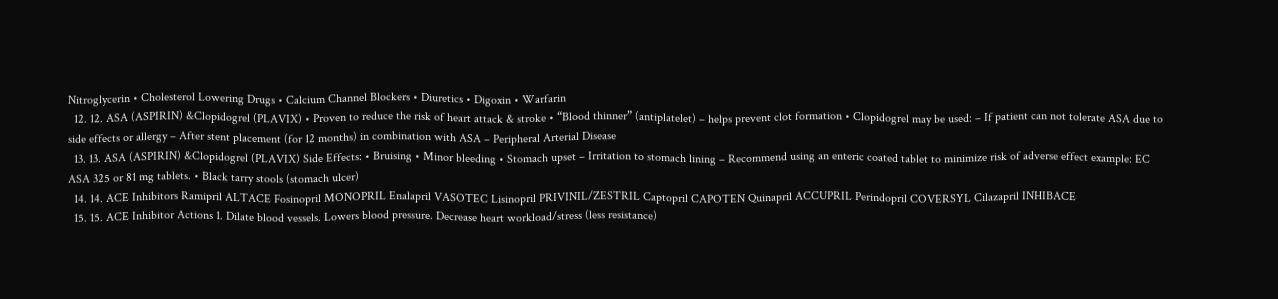Nitroglycerin • Cholesterol Lowering Drugs • Calcium Channel Blockers • Diuretics • Digoxin • Warfarin
  12. 12. ASA (ASPIRIN) &Clopidogrel (PLAVIX) • Proven to reduce the risk of heart attack & stroke • “Blood thinner” (antiplatelet) – helps prevent clot formation • Clopidogrel may be used: – If patient can not tolerate ASA due to side effects or allergy – After stent placement (for 12 months) in combination with ASA – Peripheral Arterial Disease
  13. 13. ASA (ASPIRIN) &Clopidogrel (PLAVIX) Side Effects: • Bruising • Minor bleeding • Stomach upset – Irritation to stomach lining – Recommend using an enteric coated tablet to minimize risk of adverse effect example: EC ASA 325 or 81 mg tablets. • Black tarry stools (stomach ulcer)
  14. 14. ACE Inhibitors Ramipril ALTACE Fosinopril MONOPRIL Enalapril VASOTEC Lisinopril PRIVINIL/ZESTRIL Captopril CAPOTEN Quinapril ACCUPRIL Perindopril COVERSYL Cilazapril INHIBACE
  15. 15. ACE Inhibitor Actions 1. Dilate blood vessels. Lowers blood pressure. Decrease heart workload/stress (less resistance)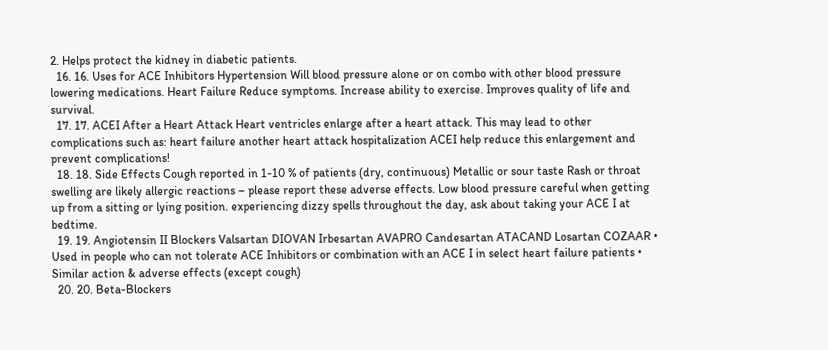2. Helps protect the kidney in diabetic patients.
  16. 16. Uses for ACE Inhibitors Hypertension Will blood pressure alone or on combo with other blood pressure lowering medications. Heart Failure Reduce symptoms. Increase ability to exercise. Improves quality of life and survival.
  17. 17. ACEI After a Heart Attack Heart ventricles enlarge after a heart attack. This may lead to other complications such as: heart failure another heart attack hospitalization ACEI help reduce this enlargement and prevent complications!
  18. 18. Side Effects Cough reported in 1-10 % of patients (dry, continuous) Metallic or sour taste Rash or throat swelling are likely allergic reactions – please report these adverse effects. Low blood pressure careful when getting up from a sitting or lying position. experiencing dizzy spells throughout the day, ask about taking your ACE I at bedtime.
  19. 19. Angiotensin II Blockers Valsartan DIOVAN Irbesartan AVAPRO Candesartan ATACAND Losartan COZAAR • Used in people who can not tolerate ACE Inhibitors or combination with an ACE I in select heart failure patients • Similar action & adverse effects (except cough)
  20. 20. Beta-Blockers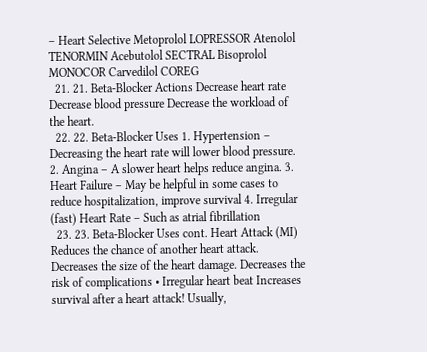– Heart Selective Metoprolol LOPRESSOR Atenolol TENORMIN Acebutolol SECTRAL Bisoprolol MONOCOR Carvedilol COREG
  21. 21. Beta-Blocker Actions Decrease heart rate Decrease blood pressure Decrease the workload of the heart.
  22. 22. Beta-Blocker Uses 1. Hypertension – Decreasing the heart rate will lower blood pressure. 2. Angina – A slower heart helps reduce angina. 3. Heart Failure – May be helpful in some cases to reduce hospitalization, improve survival 4. Irregular (fast) Heart Rate – Such as atrial fibrillation
  23. 23. Beta-Blocker Uses cont. Heart Attack (MI) Reduces the chance of another heart attack. Decreases the size of the heart damage. Decreases the risk of complications • Irregular heart beat Increases survival after a heart attack! Usually,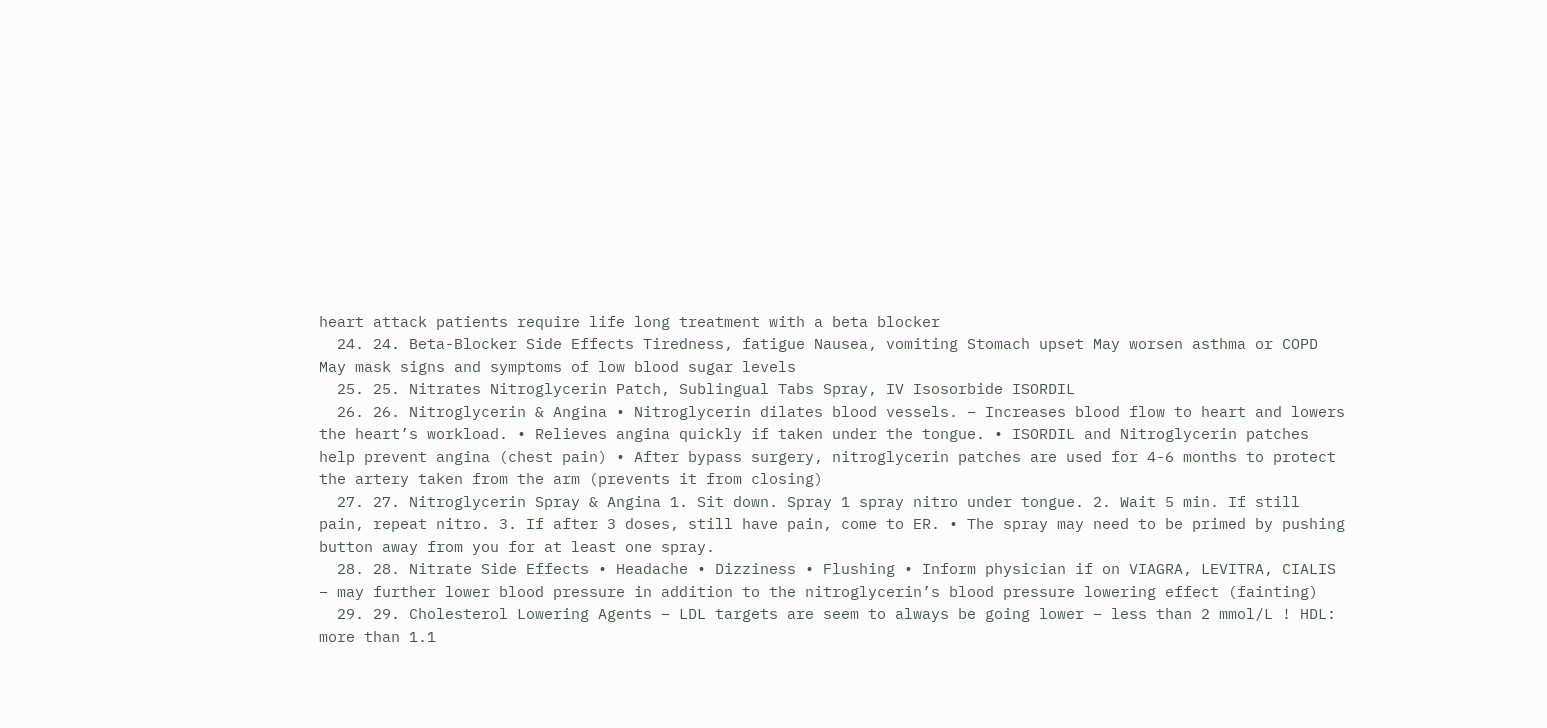heart attack patients require life long treatment with a beta blocker
  24. 24. Beta-Blocker Side Effects Tiredness, fatigue Nausea, vomiting Stomach upset May worsen asthma or COPD May mask signs and symptoms of low blood sugar levels
  25. 25. Nitrates Nitroglycerin Patch, Sublingual Tabs Spray, IV Isosorbide ISORDIL
  26. 26. Nitroglycerin & Angina • Nitroglycerin dilates blood vessels. – Increases blood flow to heart and lowers the heart’s workload. • Relieves angina quickly if taken under the tongue. • ISORDIL and Nitroglycerin patches help prevent angina (chest pain) • After bypass surgery, nitroglycerin patches are used for 4-6 months to protect the artery taken from the arm (prevents it from closing)
  27. 27. Nitroglycerin Spray & Angina 1. Sit down. Spray 1 spray nitro under tongue. 2. Wait 5 min. If still pain, repeat nitro. 3. If after 3 doses, still have pain, come to ER. • The spray may need to be primed by pushing button away from you for at least one spray.
  28. 28. Nitrate Side Effects • Headache • Dizziness • Flushing • Inform physician if on VIAGRA, LEVITRA, CIALIS – may further lower blood pressure in addition to the nitroglycerin’s blood pressure lowering effect (fainting)
  29. 29. Cholesterol Lowering Agents – LDL targets are seem to always be going lower – less than 2 mmol/L ! HDL: more than 1.1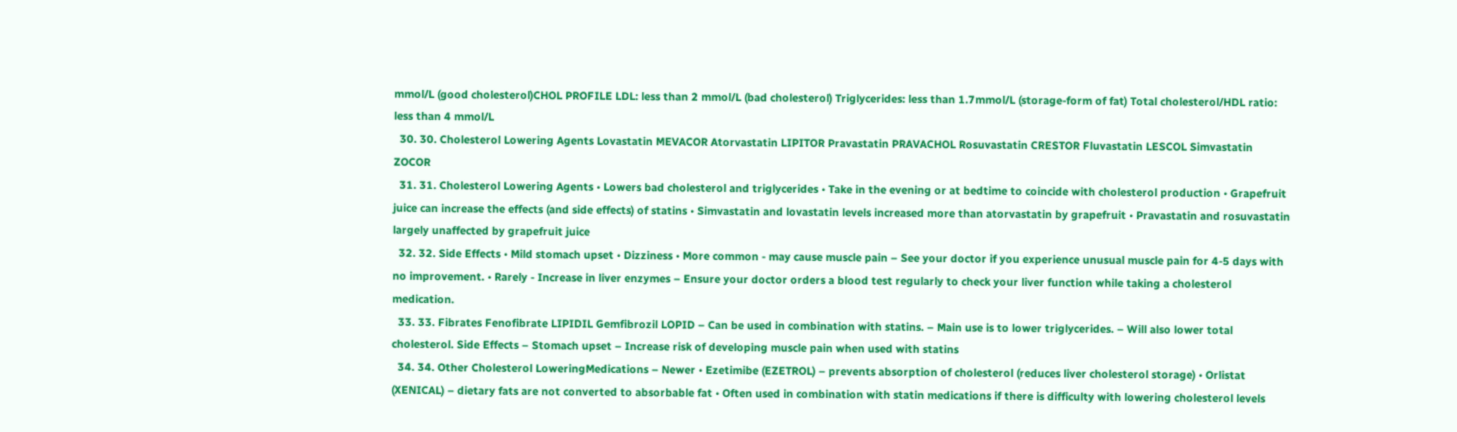mmol/L (good cholesterol)CHOL PROFILE LDL: less than 2 mmol/L (bad cholesterol) Triglycerides: less than 1.7mmol/L (storage-form of fat) Total cholesterol/HDL ratio: less than 4 mmol/L
  30. 30. Cholesterol Lowering Agents Lovastatin MEVACOR Atorvastatin LIPITOR Pravastatin PRAVACHOL Rosuvastatin CRESTOR Fluvastatin LESCOL Simvastatin ZOCOR
  31. 31. Cholesterol Lowering Agents • Lowers bad cholesterol and triglycerides • Take in the evening or at bedtime to coincide with cholesterol production • Grapefruit juice can increase the effects (and side effects) of statins • Simvastatin and lovastatin levels increased more than atorvastatin by grapefruit • Pravastatin and rosuvastatin largely unaffected by grapefruit juice
  32. 32. Side Effects • Mild stomach upset • Dizziness • More common - may cause muscle pain – See your doctor if you experience unusual muscle pain for 4-5 days with no improvement. • Rarely - Increase in liver enzymes – Ensure your doctor orders a blood test regularly to check your liver function while taking a cholesterol medication.
  33. 33. Fibrates Fenofibrate LIPIDIL Gemfibrozil LOPID – Can be used in combination with statins. – Main use is to lower triglycerides. – Will also lower total cholesterol. Side Effects – Stomach upset – Increase risk of developing muscle pain when used with statins
  34. 34. Other Cholesterol LoweringMedications – Newer • Ezetimibe (EZETROL) – prevents absorption of cholesterol (reduces liver cholesterol storage) • Orlistat (XENICAL) – dietary fats are not converted to absorbable fat • Often used in combination with statin medications if there is difficulty with lowering cholesterol levels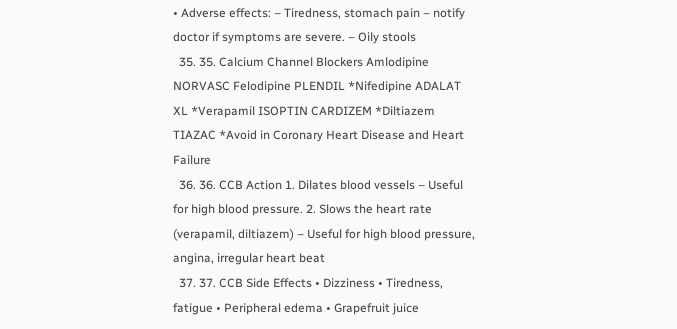• Adverse effects: – Tiredness, stomach pain – notify doctor if symptoms are severe. – Oily stools
  35. 35. Calcium Channel Blockers Amlodipine NORVASC Felodipine PLENDIL *Nifedipine ADALAT XL *Verapamil ISOPTIN CARDIZEM *Diltiazem TIAZAC *Avoid in Coronary Heart Disease and Heart Failure
  36. 36. CCB Action 1. Dilates blood vessels – Useful for high blood pressure. 2. Slows the heart rate (verapamil, diltiazem) – Useful for high blood pressure, angina, irregular heart beat
  37. 37. CCB Side Effects • Dizziness • Tiredness, fatigue • Peripheral edema • Grapefruit juice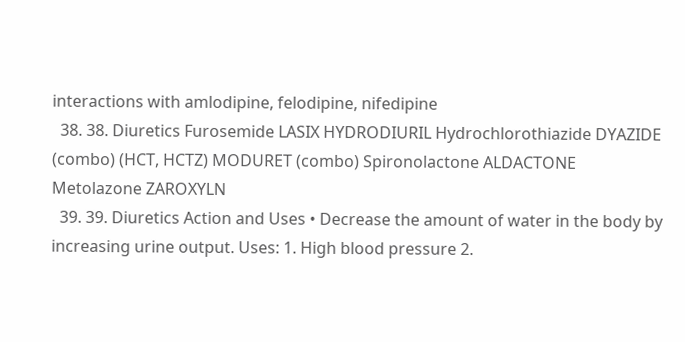interactions with amlodipine, felodipine, nifedipine
  38. 38. Diuretics Furosemide LASIX HYDRODIURIL Hydrochlorothiazide DYAZIDE (combo) (HCT, HCTZ) MODURET (combo) Spironolactone ALDACTONE Metolazone ZAROXYLN
  39. 39. Diuretics Action and Uses • Decrease the amount of water in the body by increasing urine output. Uses: 1. High blood pressure 2.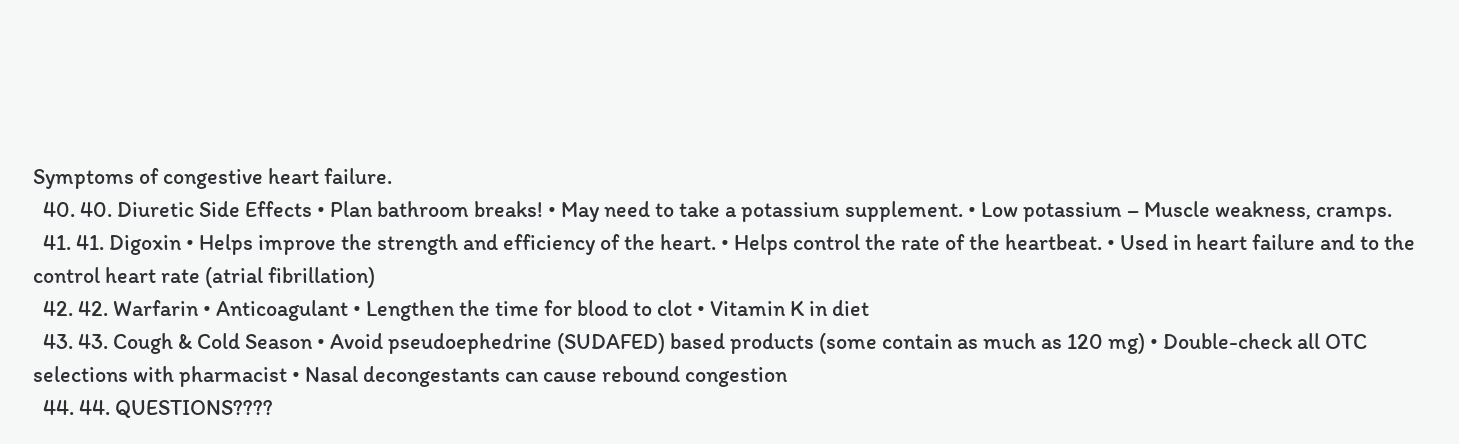Symptoms of congestive heart failure.
  40. 40. Diuretic Side Effects • Plan bathroom breaks! • May need to take a potassium supplement. • Low potassium – Muscle weakness, cramps.
  41. 41. Digoxin • Helps improve the strength and efficiency of the heart. • Helps control the rate of the heartbeat. • Used in heart failure and to the control heart rate (atrial fibrillation)
  42. 42. Warfarin • Anticoagulant • Lengthen the time for blood to clot • Vitamin K in diet
  43. 43. Cough & Cold Season • Avoid pseudoephedrine (SUDAFED) based products (some contain as much as 120 mg) • Double-check all OTC selections with pharmacist • Nasal decongestants can cause rebound congestion
  44. 44. QUESTIONS????